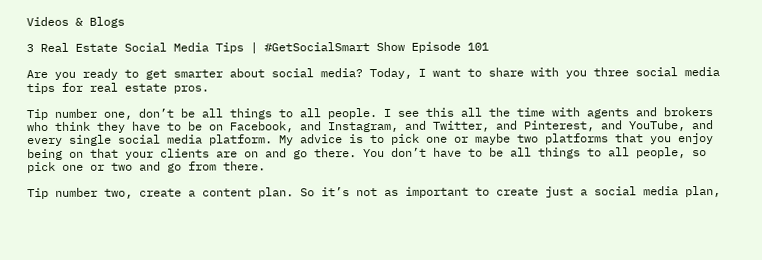Videos & Blogs

3 Real Estate Social Media Tips | #GetSocialSmart Show Episode 101

Are you ready to get smarter about social media? Today, I want to share with you three social media tips for real estate pros.

Tip number one, don’t be all things to all people. I see this all the time with agents and brokers who think they have to be on Facebook, and Instagram, and Twitter, and Pinterest, and YouTube, and every single social media platform. My advice is to pick one or maybe two platforms that you enjoy being on that your clients are on and go there. You don’t have to be all things to all people, so pick one or two and go from there.

Tip number two, create a content plan. So it’s not as important to create just a social media plan,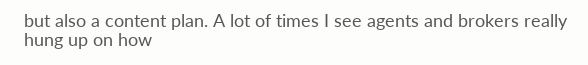but also a content plan. A lot of times I see agents and brokers really hung up on how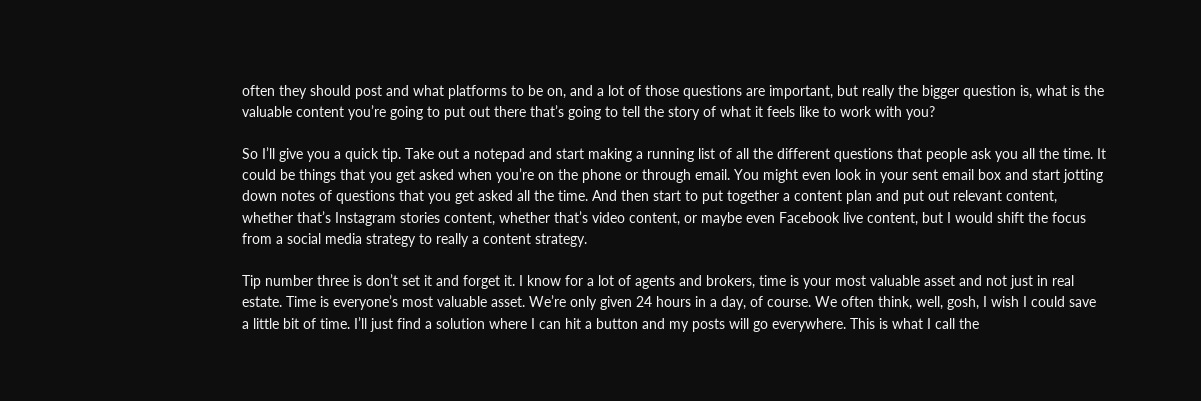often they should post and what platforms to be on, and a lot of those questions are important, but really the bigger question is, what is the valuable content you’re going to put out there that’s going to tell the story of what it feels like to work with you?

So I’ll give you a quick tip. Take out a notepad and start making a running list of all the different questions that people ask you all the time. It could be things that you get asked when you’re on the phone or through email. You might even look in your sent email box and start jotting down notes of questions that you get asked all the time. And then start to put together a content plan and put out relevant content, whether that’s Instagram stories content, whether that’s video content, or maybe even Facebook live content, but I would shift the focus from a social media strategy to really a content strategy.

Tip number three is don’t set it and forget it. I know for a lot of agents and brokers, time is your most valuable asset and not just in real estate. Time is everyone’s most valuable asset. We’re only given 24 hours in a day, of course. We often think, well, gosh, I wish I could save a little bit of time. I’ll just find a solution where I can hit a button and my posts will go everywhere. This is what I call the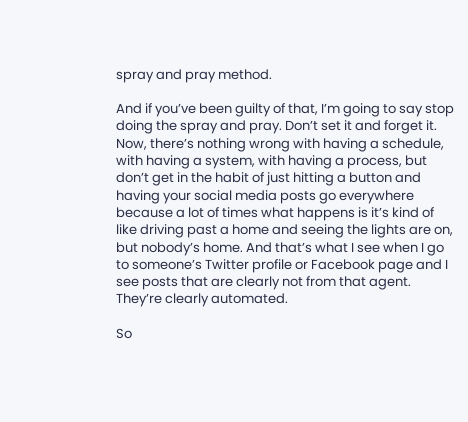spray and pray method.

And if you’ve been guilty of that, I’m going to say stop doing the spray and pray. Don’t set it and forget it. Now, there’s nothing wrong with having a schedule, with having a system, with having a process, but don’t get in the habit of just hitting a button and having your social media posts go everywhere because a lot of times what happens is it’s kind of like driving past a home and seeing the lights are on, but nobody’s home. And that’s what I see when I go to someone’s Twitter profile or Facebook page and I see posts that are clearly not from that agent. They’re clearly automated.

So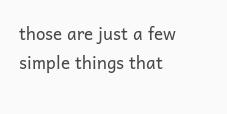those are just a few simple things that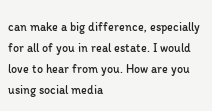can make a big difference, especially for all of you in real estate. I would love to hear from you. How are you using social media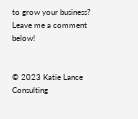to grow your business? Leave me a comment below!


© 2023 Katie Lance Consulting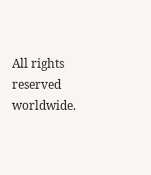All rights reserved worldwide.